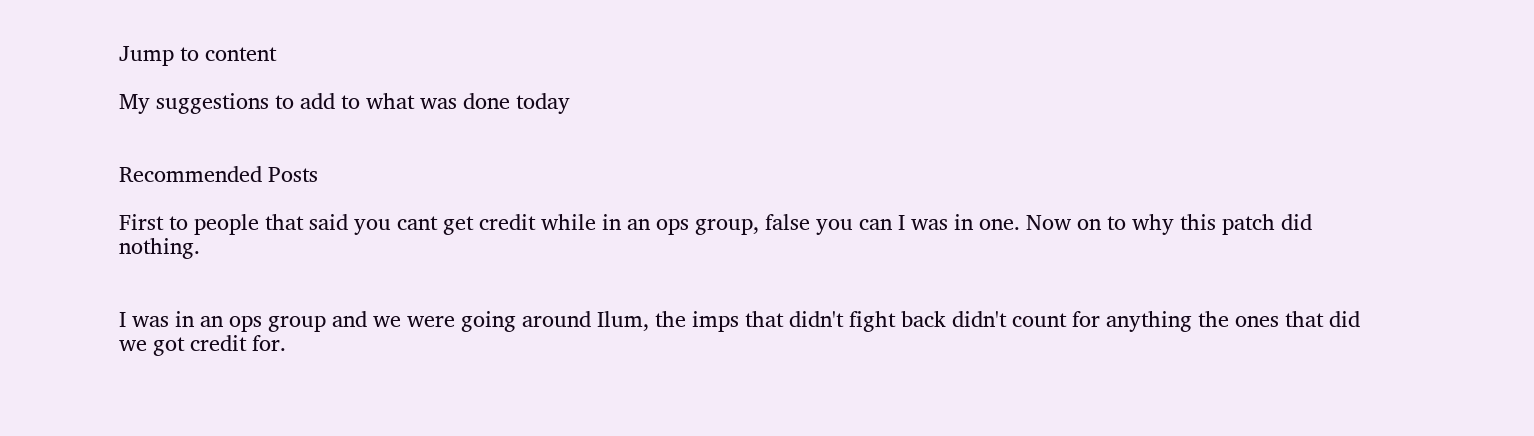Jump to content

My suggestions to add to what was done today


Recommended Posts

First to people that said you cant get credit while in an ops group, false you can I was in one. Now on to why this patch did nothing.


I was in an ops group and we were going around Ilum, the imps that didn't fight back didn't count for anything the ones that did we got credit for.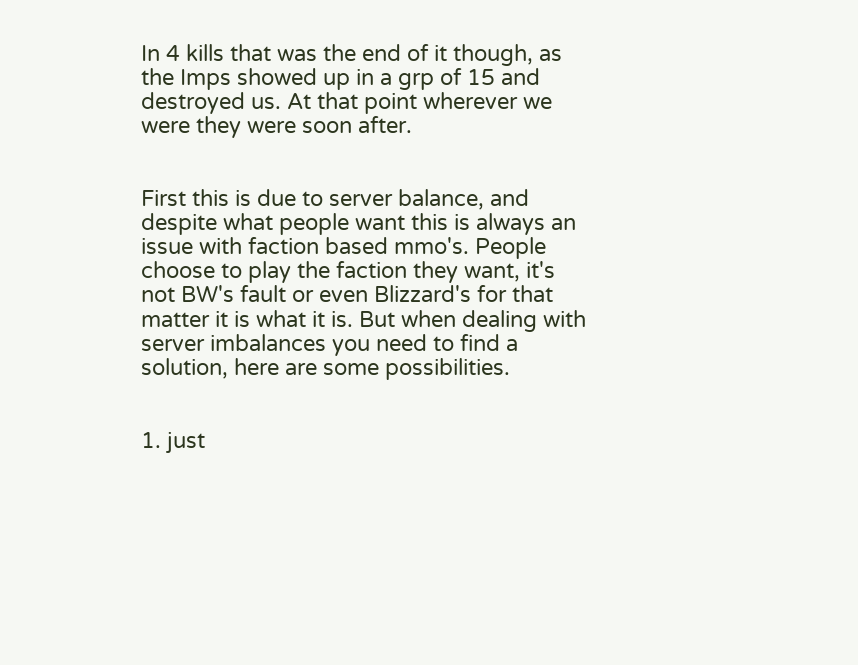In 4 kills that was the end of it though, as the Imps showed up in a grp of 15 and destroyed us. At that point wherever we were they were soon after.


First this is due to server balance, and despite what people want this is always an issue with faction based mmo's. People choose to play the faction they want, it's not BW's fault or even Blizzard's for that matter it is what it is. But when dealing with server imbalances you need to find a solution, here are some possibilities.


1. just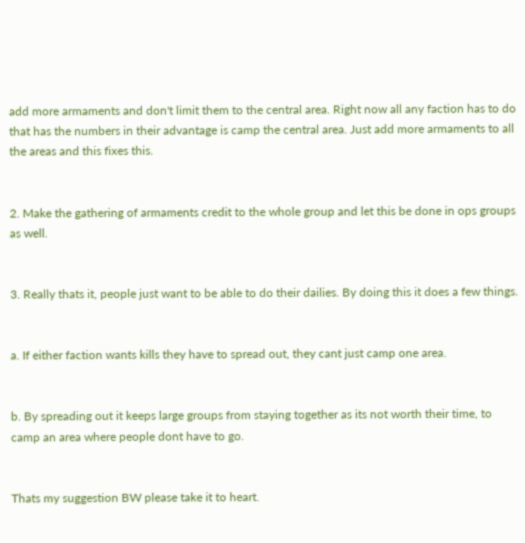add more armaments and don't limit them to the central area. Right now all any faction has to do that has the numbers in their advantage is camp the central area. Just add more armaments to all the areas and this fixes this.


2. Make the gathering of armaments credit to the whole group and let this be done in ops groups as well.


3. Really thats it, people just want to be able to do their dailies. By doing this it does a few things.


a. If either faction wants kills they have to spread out, they cant just camp one area.


b. By spreading out it keeps large groups from staying together as its not worth their time, to camp an area where people dont have to go.


Thats my suggestion BW please take it to heart.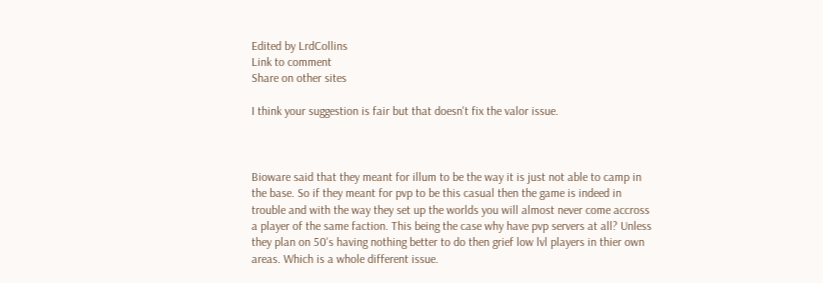Edited by LrdCollins
Link to comment
Share on other sites

I think your suggestion is fair but that doesn't fix the valor issue.



Bioware said that they meant for illum to be the way it is just not able to camp in the base. So if they meant for pvp to be this casual then the game is indeed in trouble and with the way they set up the worlds you will almost never come accross a player of the same faction. This being the case why have pvp servers at all? Unless they plan on 50's having nothing better to do then grief low lvl players in thier own areas. Which is a whole different issue.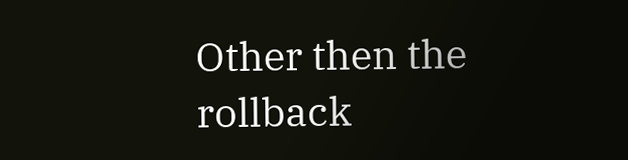Other then the rollback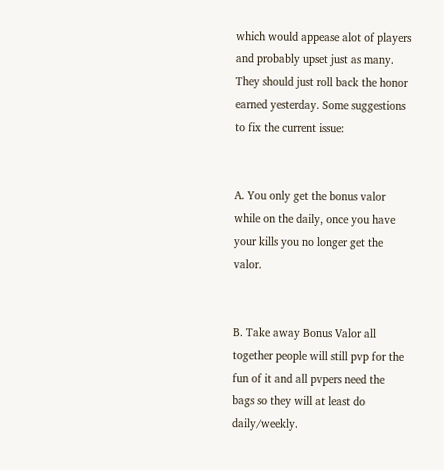which would appease alot of players and probably upset just as many. They should just roll back the honor earned yesterday. Some suggestions to fix the current issue:


A. You only get the bonus valor while on the daily, once you have your kills you no longer get the valor.


B. Take away Bonus Valor all together people will still pvp for the fun of it and all pvpers need the bags so they will at least do daily/weekly.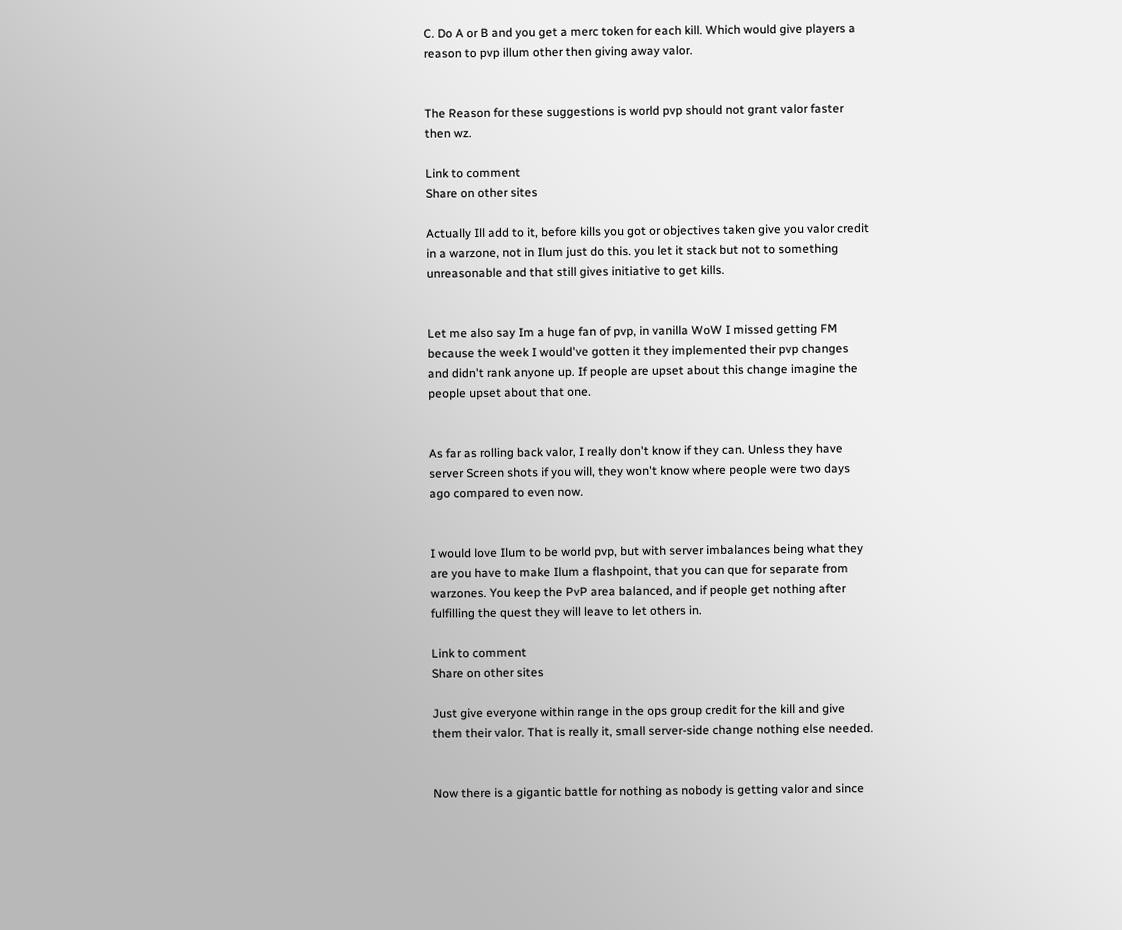C. Do A or B and you get a merc token for each kill. Which would give players a reason to pvp illum other then giving away valor.


The Reason for these suggestions is world pvp should not grant valor faster then wz.

Link to comment
Share on other sites

Actually Ill add to it, before kills you got or objectives taken give you valor credit in a warzone, not in Ilum just do this. you let it stack but not to something unreasonable and that still gives initiative to get kills.


Let me also say Im a huge fan of pvp, in vanilla WoW I missed getting FM because the week I would've gotten it they implemented their pvp changes and didn't rank anyone up. If people are upset about this change imagine the people upset about that one.


As far as rolling back valor, I really don't know if they can. Unless they have server Screen shots if you will, they won't know where people were two days ago compared to even now.


I would love Ilum to be world pvp, but with server imbalances being what they are you have to make Ilum a flashpoint, that you can que for separate from warzones. You keep the PvP area balanced, and if people get nothing after fulfilling the quest they will leave to let others in.

Link to comment
Share on other sites

Just give everyone within range in the ops group credit for the kill and give them their valor. That is really it, small server-side change nothing else needed.


Now there is a gigantic battle for nothing as nobody is getting valor and since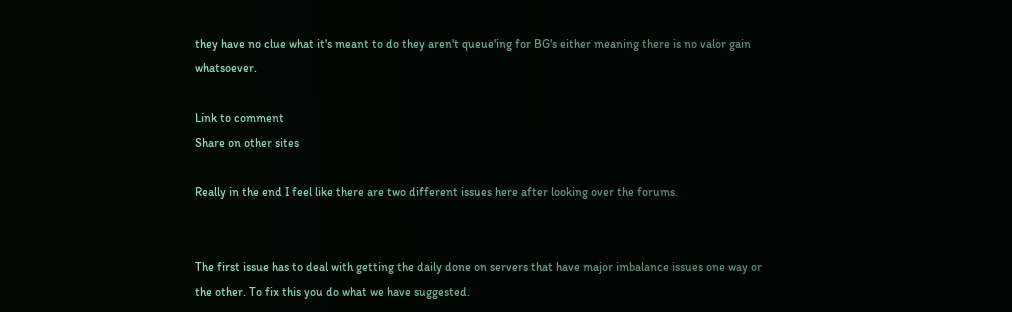they have no clue what it's meant to do they aren't queue'ing for BG's either meaning there is no valor gain whatsoever.

Link to comment
Share on other sites

Really in the end I feel like there are two different issues here after looking over the forums.


The first issue has to deal with getting the daily done on servers that have major imbalance issues one way or the other. To fix this you do what we have suggested.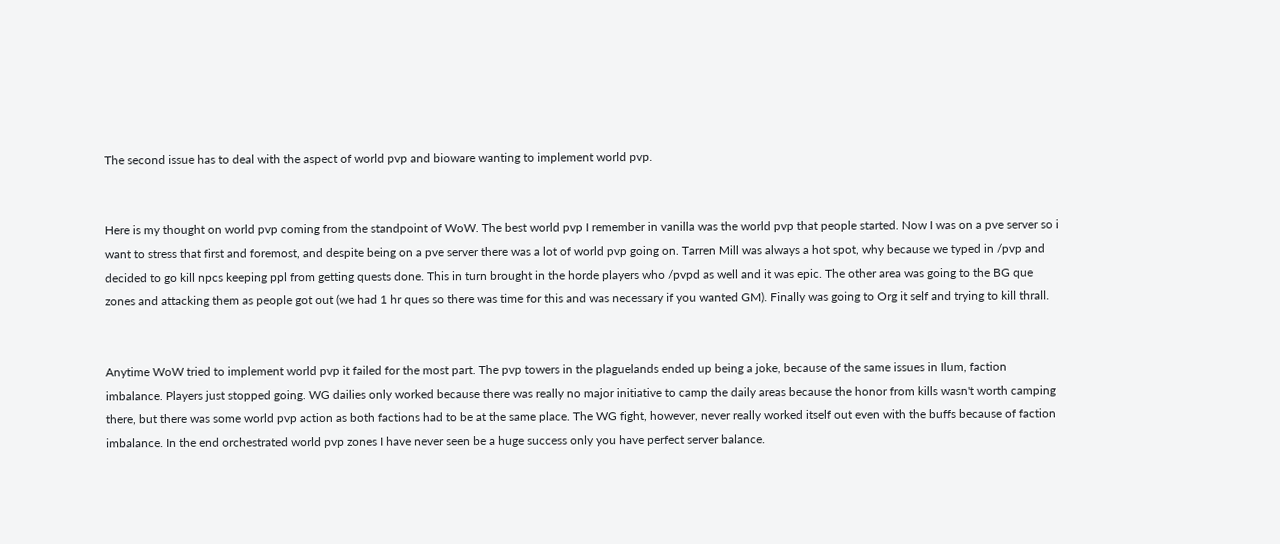The second issue has to deal with the aspect of world pvp and bioware wanting to implement world pvp.


Here is my thought on world pvp coming from the standpoint of WoW. The best world pvp I remember in vanilla was the world pvp that people started. Now I was on a pve server so i want to stress that first and foremost, and despite being on a pve server there was a lot of world pvp going on. Tarren Mill was always a hot spot, why because we typed in /pvp and decided to go kill npcs keeping ppl from getting quests done. This in turn brought in the horde players who /pvpd as well and it was epic. The other area was going to the BG que zones and attacking them as people got out (we had 1 hr ques so there was time for this and was necessary if you wanted GM). Finally was going to Org it self and trying to kill thrall.


Anytime WoW tried to implement world pvp it failed for the most part. The pvp towers in the plaguelands ended up being a joke, because of the same issues in Ilum, faction imbalance. Players just stopped going. WG dailies only worked because there was really no major initiative to camp the daily areas because the honor from kills wasn't worth camping there, but there was some world pvp action as both factions had to be at the same place. The WG fight, however, never really worked itself out even with the buffs because of faction imbalance. In the end orchestrated world pvp zones I have never seen be a huge success only you have perfect server balance.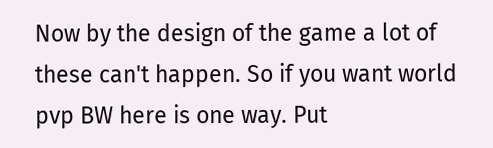Now by the design of the game a lot of these can't happen. So if you want world pvp BW here is one way. Put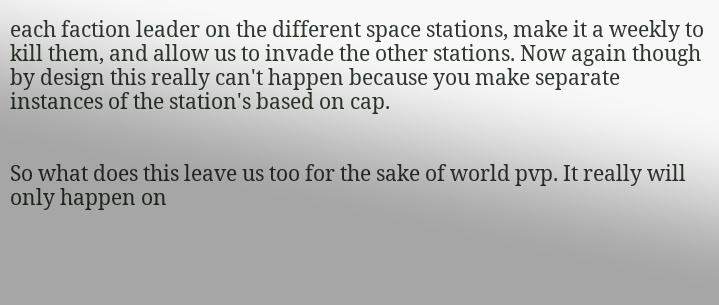each faction leader on the different space stations, make it a weekly to kill them, and allow us to invade the other stations. Now again though by design this really can't happen because you make separate instances of the station's based on cap.


So what does this leave us too for the sake of world pvp. It really will only happen on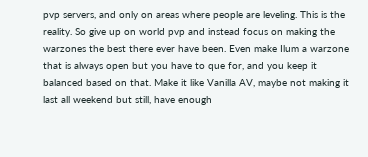pvp servers, and only on areas where people are leveling. This is the reality. So give up on world pvp and instead focus on making the warzones the best there ever have been. Even make Ilum a warzone that is always open but you have to que for, and you keep it balanced based on that. Make it like Vanilla AV, maybe not making it last all weekend but still, have enough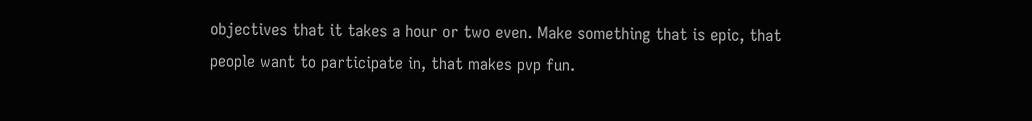objectives that it takes a hour or two even. Make something that is epic, that people want to participate in, that makes pvp fun.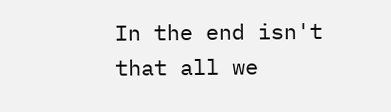In the end isn't that all we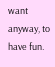want anyway, to have fun.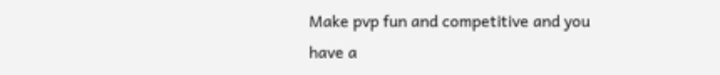Make pvp fun and competitive and you have a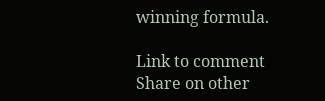winning formula.

Link to comment
Share on other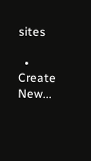sites

  • Create New...